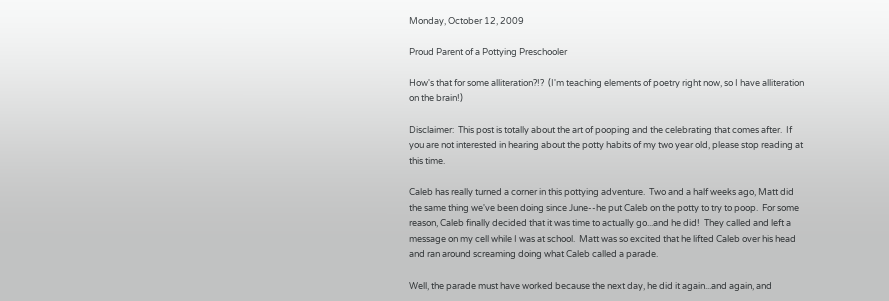Monday, October 12, 2009

Proud Parent of a Pottying Preschooler

How's that for some alliteration?!?  (I'm teaching elements of poetry right now, so I have alliteration on the brain!)

Disclaimer:  This post is totally about the art of pooping and the celebrating that comes after.  If you are not interested in hearing about the potty habits of my two year old, please stop reading at this time.

Caleb has really turned a corner in this pottying adventure.  Two and a half weeks ago, Matt did the same thing we've been doing since June--he put Caleb on the potty to try to poop.  For some reason, Caleb finally decided that it was time to actually go...and he did!  They called and left a message on my cell while I was at school.  Matt was so excited that he lifted Caleb over his head and ran around screaming doing what Caleb called a parade.

Well, the parade must have worked because the next day, he did it again...and again, and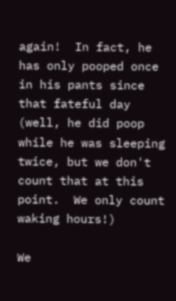again!  In fact, he has only pooped once in his pants since that fateful day (well, he did poop while he was sleeping twice, but we don't count that at this point.  We only count waking hours!)

We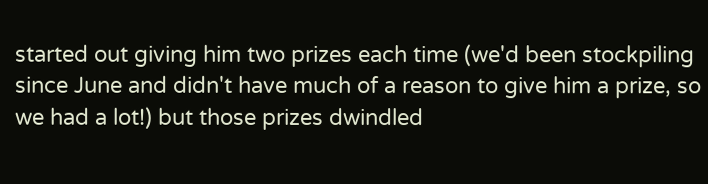started out giving him two prizes each time (we'd been stockpiling since June and didn't have much of a reason to give him a prize, so we had a lot!) but those prizes dwindled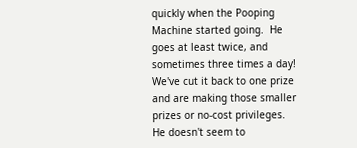quickly when the Pooping Machine started going.  He goes at least twice, and sometimes three times a day!  We've cut it back to one prize and are making those smaller prizes or no-cost privileges.  He doesn't seem to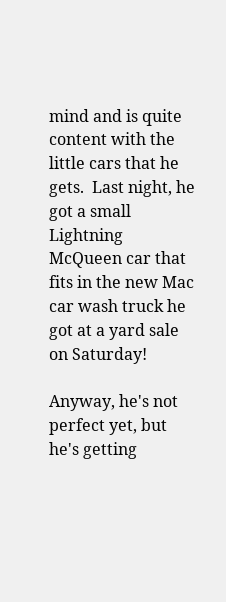mind and is quite content with the little cars that he gets.  Last night, he got a small Lightning McQueen car that fits in the new Mac car wash truck he got at a yard sale on Saturday!

Anyway, he's not perfect yet, but he's getting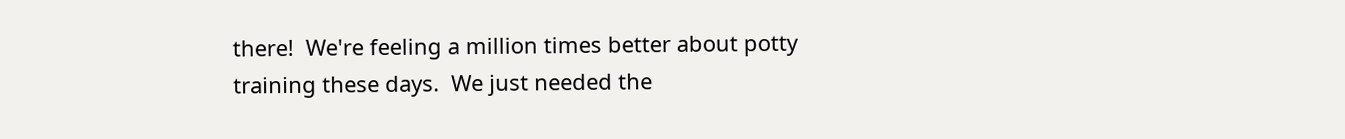there!  We're feeling a million times better about potty training these days.  We just needed the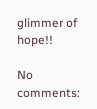glimmer of hope!!

No comments: